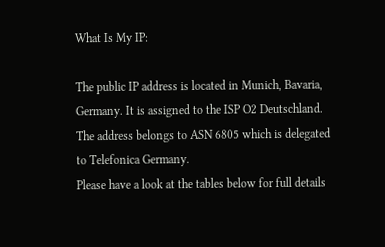What Is My IP:

The public IP address is located in Munich, Bavaria, Germany. It is assigned to the ISP O2 Deutschland. The address belongs to ASN 6805 which is delegated to Telefonica Germany.
Please have a look at the tables below for full details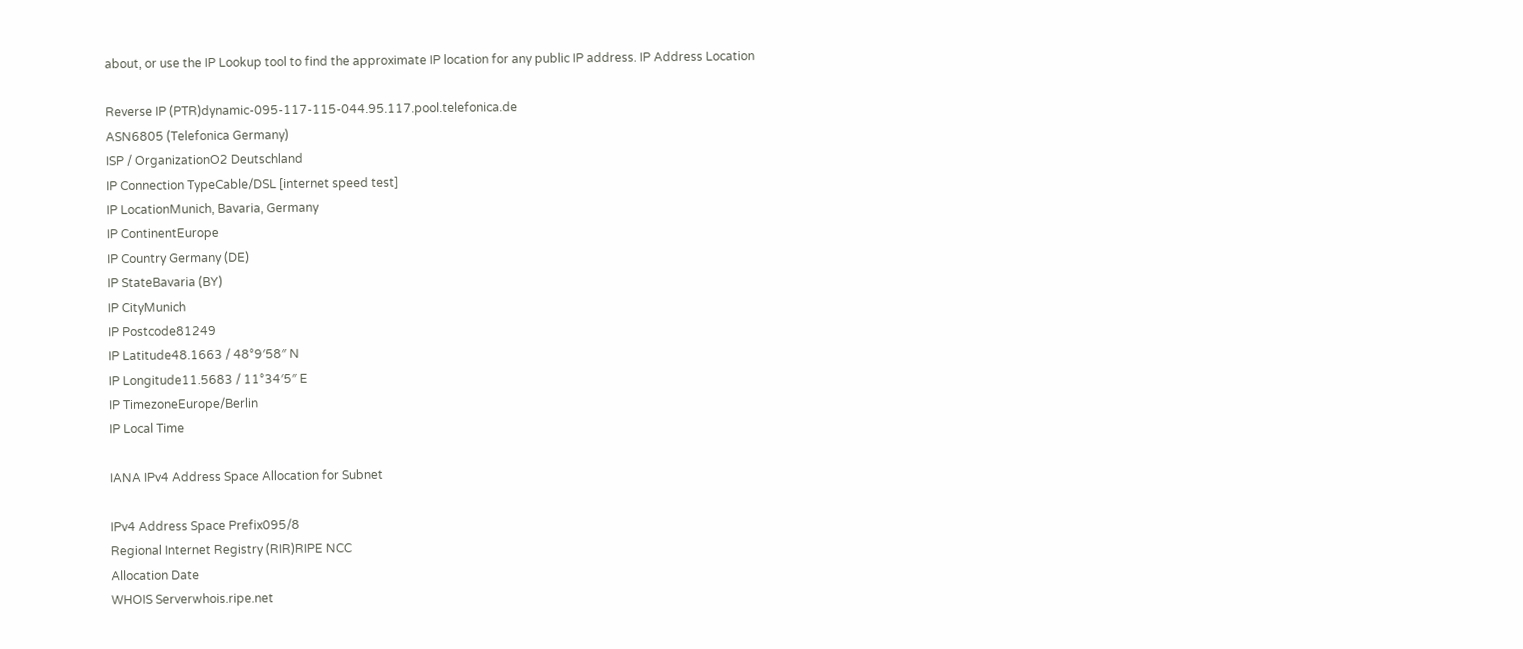about, or use the IP Lookup tool to find the approximate IP location for any public IP address. IP Address Location

Reverse IP (PTR)dynamic-095-117-115-044.95.117.pool.telefonica.de
ASN6805 (Telefonica Germany)
ISP / OrganizationO2 Deutschland
IP Connection TypeCable/DSL [internet speed test]
IP LocationMunich, Bavaria, Germany
IP ContinentEurope
IP Country Germany (DE)
IP StateBavaria (BY)
IP CityMunich
IP Postcode81249
IP Latitude48.1663 / 48°9′58″ N
IP Longitude11.5683 / 11°34′5″ E
IP TimezoneEurope/Berlin
IP Local Time

IANA IPv4 Address Space Allocation for Subnet

IPv4 Address Space Prefix095/8
Regional Internet Registry (RIR)RIPE NCC
Allocation Date
WHOIS Serverwhois.ripe.net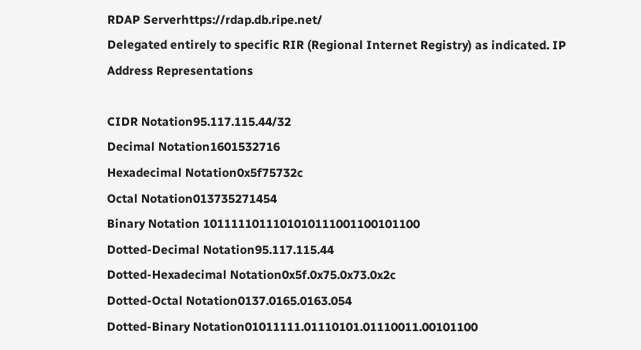RDAP Serverhttps://rdap.db.ripe.net/
Delegated entirely to specific RIR (Regional Internet Registry) as indicated. IP Address Representations

CIDR Notation95.117.115.44/32
Decimal Notation1601532716
Hexadecimal Notation0x5f75732c
Octal Notation013735271454
Binary Notation 1011111011101010111001100101100
Dotted-Decimal Notation95.117.115.44
Dotted-Hexadecimal Notation0x5f.0x75.0x73.0x2c
Dotted-Octal Notation0137.0165.0163.054
Dotted-Binary Notation01011111.01110101.01110011.00101100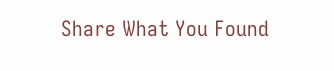Share What You Found